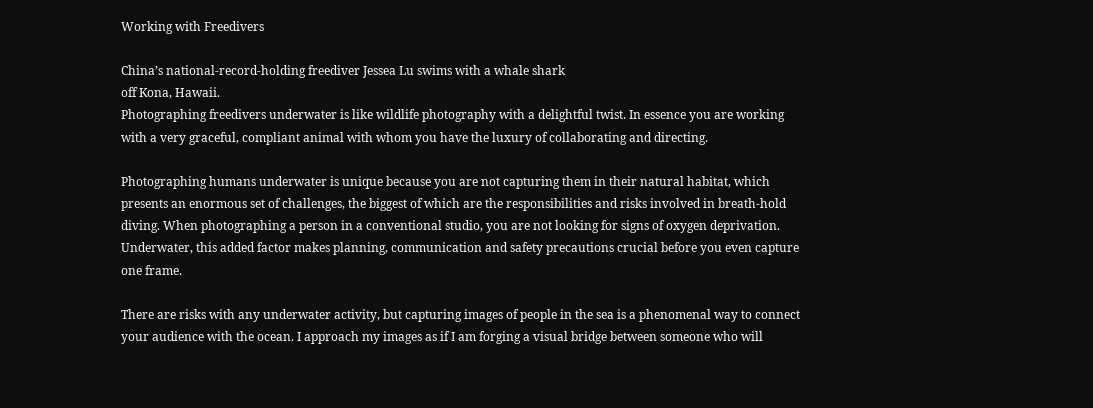Working with Freedivers

China’s national-record-holding freediver Jessea Lu swims with a whale shark
off Kona, Hawaii.
Photographing freedivers underwater is like wildlife photography with a delightful twist. In essence you are working with a very graceful, compliant animal with whom you have the luxury of collaborating and directing.

Photographing humans underwater is unique because you are not capturing them in their natural habitat, which presents an enormous set of challenges, the biggest of which are the responsibilities and risks involved in breath-hold diving. When photographing a person in a conventional studio, you are not looking for signs of oxygen deprivation. Underwater, this added factor makes planning, communication and safety precautions crucial before you even capture one frame.

There are risks with any underwater activity, but capturing images of people in the sea is a phenomenal way to connect your audience with the ocean. I approach my images as if I am forging a visual bridge between someone who will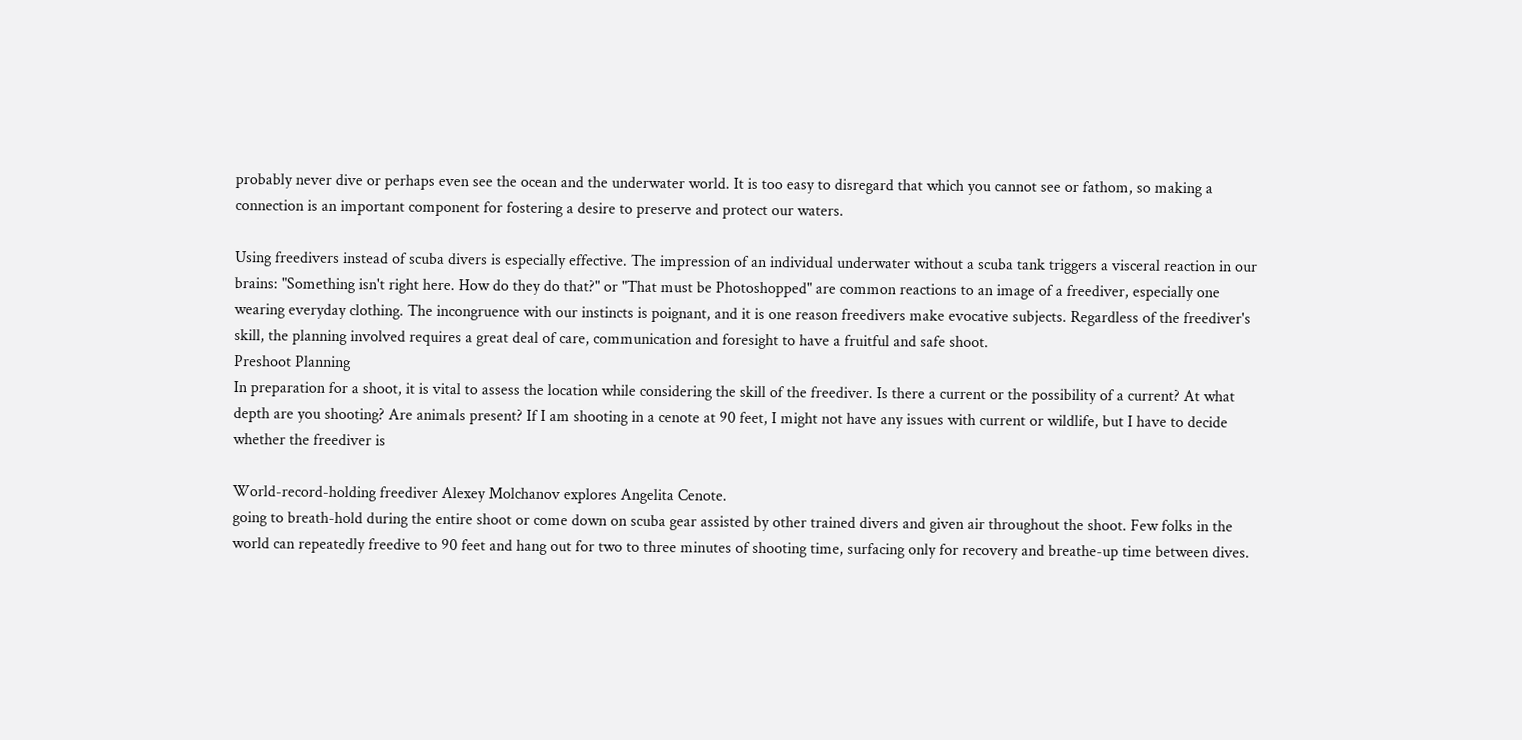probably never dive or perhaps even see the ocean and the underwater world. It is too easy to disregard that which you cannot see or fathom, so making a connection is an important component for fostering a desire to preserve and protect our waters.

Using freedivers instead of scuba divers is especially effective. The impression of an individual underwater without a scuba tank triggers a visceral reaction in our brains: "Something isn't right here. How do they do that?" or "That must be Photoshopped" are common reactions to an image of a freediver, especially one wearing everyday clothing. The incongruence with our instincts is poignant, and it is one reason freedivers make evocative subjects. Regardless of the freediver's skill, the planning involved requires a great deal of care, communication and foresight to have a fruitful and safe shoot.
Preshoot Planning
In preparation for a shoot, it is vital to assess the location while considering the skill of the freediver. Is there a current or the possibility of a current? At what depth are you shooting? Are animals present? If I am shooting in a cenote at 90 feet, I might not have any issues with current or wildlife, but I have to decide whether the freediver is

World-record-holding freediver Alexey Molchanov explores Angelita Cenote.
going to breath-hold during the entire shoot or come down on scuba gear assisted by other trained divers and given air throughout the shoot. Few folks in the world can repeatedly freedive to 90 feet and hang out for two to three minutes of shooting time, surfacing only for recovery and breathe-up time between dives.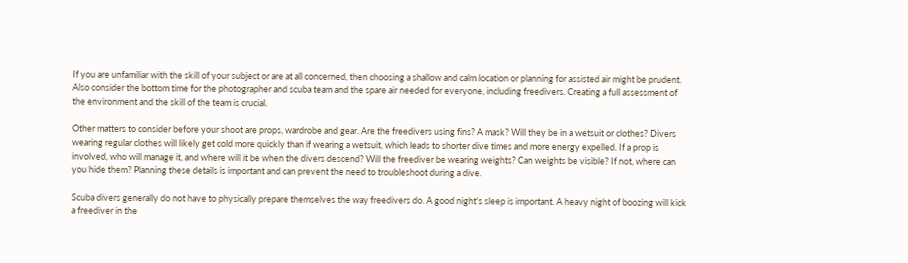If you are unfamiliar with the skill of your subject or are at all concerned, then choosing a shallow and calm location or planning for assisted air might be prudent. Also consider the bottom time for the photographer and scuba team and the spare air needed for everyone, including freedivers. Creating a full assessment of the environment and the skill of the team is crucial.

Other matters to consider before your shoot are props, wardrobe and gear. Are the freedivers using fins? A mask? Will they be in a wetsuit or clothes? Divers wearing regular clothes will likely get cold more quickly than if wearing a wetsuit, which leads to shorter dive times and more energy expelled. If a prop is involved, who will manage it, and where will it be when the divers descend? Will the freediver be wearing weights? Can weights be visible? If not, where can you hide them? Planning these details is important and can prevent the need to troubleshoot during a dive.

Scuba divers generally do not have to physically prepare themselves the way freedivers do. A good night's sleep is important. A heavy night of boozing will kick a freediver in the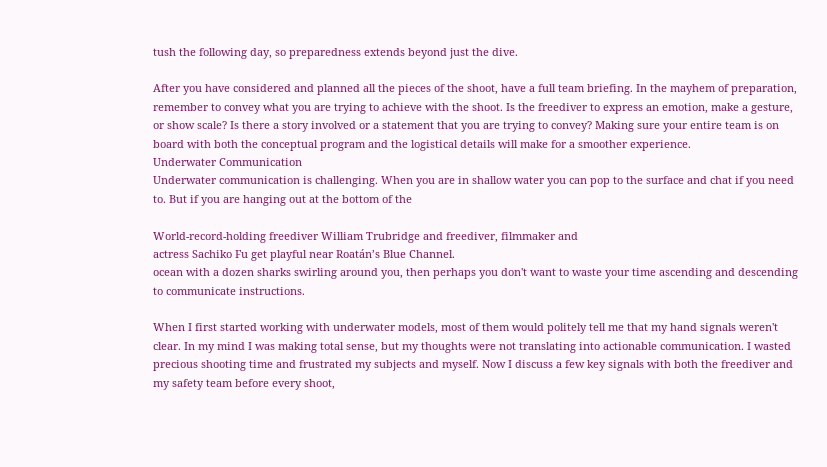tush the following day, so preparedness extends beyond just the dive.

After you have considered and planned all the pieces of the shoot, have a full team briefing. In the mayhem of preparation, remember to convey what you are trying to achieve with the shoot. Is the freediver to express an emotion, make a gesture, or show scale? Is there a story involved or a statement that you are trying to convey? Making sure your entire team is on board with both the conceptual program and the logistical details will make for a smoother experience.
Underwater Communication
Underwater communication is challenging. When you are in shallow water you can pop to the surface and chat if you need to. But if you are hanging out at the bottom of the

World-record-holding freediver William Trubridge and freediver, filmmaker and
actress Sachiko Fu get playful near Roatán’s Blue Channel.
ocean with a dozen sharks swirling around you, then perhaps you don't want to waste your time ascending and descending to communicate instructions.

When I first started working with underwater models, most of them would politely tell me that my hand signals weren't clear. In my mind I was making total sense, but my thoughts were not translating into actionable communication. I wasted precious shooting time and frustrated my subjects and myself. Now I discuss a few key signals with both the freediver and my safety team before every shoot,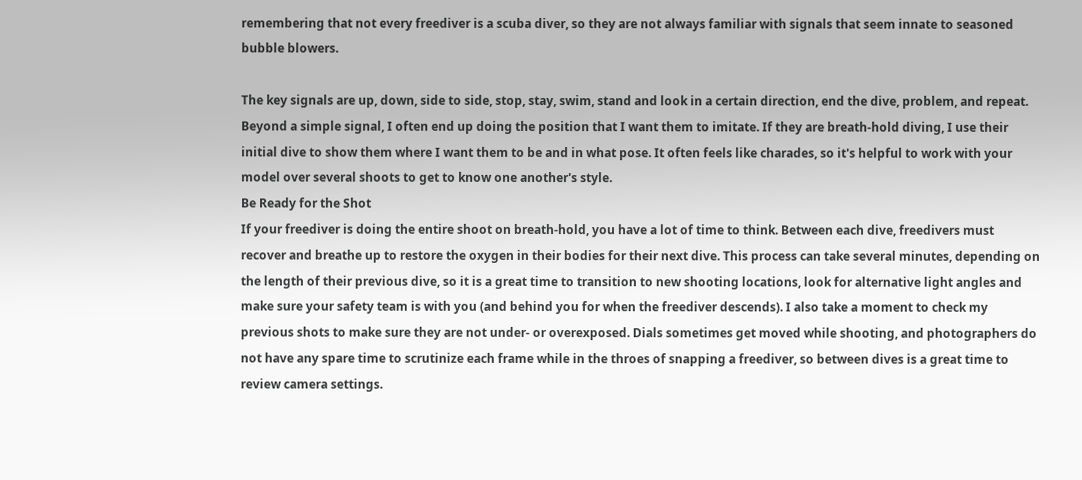remembering that not every freediver is a scuba diver, so they are not always familiar with signals that seem innate to seasoned bubble blowers.

The key signals are up, down, side to side, stop, stay, swim, stand and look in a certain direction, end the dive, problem, and repeat. Beyond a simple signal, I often end up doing the position that I want them to imitate. If they are breath-hold diving, I use their initial dive to show them where I want them to be and in what pose. It often feels like charades, so it's helpful to work with your model over several shoots to get to know one another's style.
Be Ready for the Shot
If your freediver is doing the entire shoot on breath-hold, you have a lot of time to think. Between each dive, freedivers must recover and breathe up to restore the oxygen in their bodies for their next dive. This process can take several minutes, depending on the length of their previous dive, so it is a great time to transition to new shooting locations, look for alternative light angles and make sure your safety team is with you (and behind you for when the freediver descends). I also take a moment to check my previous shots to make sure they are not under- or overexposed. Dials sometimes get moved while shooting, and photographers do not have any spare time to scrutinize each frame while in the throes of snapping a freediver, so between dives is a great time to review camera settings.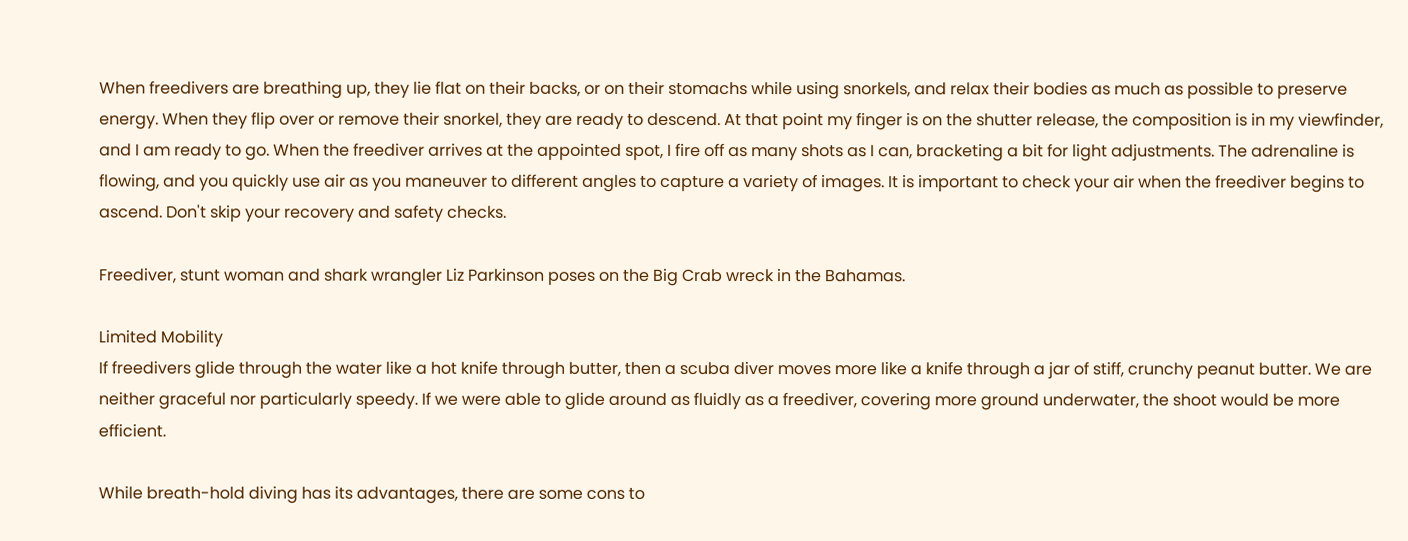When freedivers are breathing up, they lie flat on their backs, or on their stomachs while using snorkels, and relax their bodies as much as possible to preserve energy. When they flip over or remove their snorkel, they are ready to descend. At that point my finger is on the shutter release, the composition is in my viewfinder, and I am ready to go. When the freediver arrives at the appointed spot, I fire off as many shots as I can, bracketing a bit for light adjustments. The adrenaline is flowing, and you quickly use air as you maneuver to different angles to capture a variety of images. It is important to check your air when the freediver begins to ascend. Don't skip your recovery and safety checks.

Freediver, stunt woman and shark wrangler Liz Parkinson poses on the Big Crab wreck in the Bahamas.

Limited Mobility
If freedivers glide through the water like a hot knife through butter, then a scuba diver moves more like a knife through a jar of stiff, crunchy peanut butter. We are neither graceful nor particularly speedy. If we were able to glide around as fluidly as a freediver, covering more ground underwater, the shoot would be more efficient.

While breath-hold diving has its advantages, there are some cons to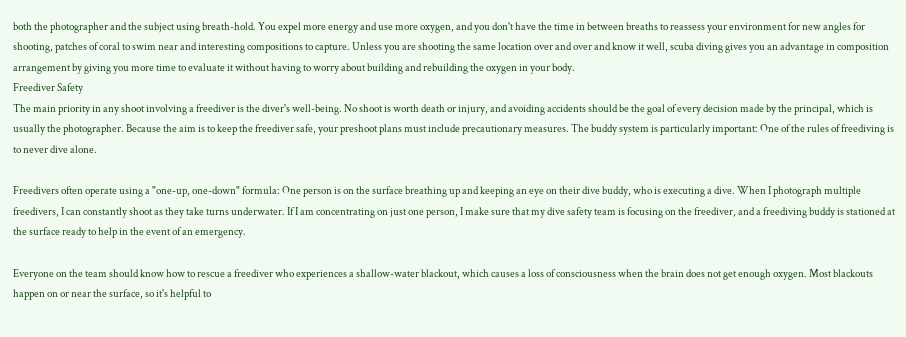both the photographer and the subject using breath-hold. You expel more energy and use more oxygen, and you don't have the time in between breaths to reassess your environment for new angles for shooting, patches of coral to swim near and interesting compositions to capture. Unless you are shooting the same location over and over and know it well, scuba diving gives you an advantage in composition arrangement by giving you more time to evaluate it without having to worry about building and rebuilding the oxygen in your body.
Freediver Safety
The main priority in any shoot involving a freediver is the diver's well-being. No shoot is worth death or injury, and avoiding accidents should be the goal of every decision made by the principal, which is usually the photographer. Because the aim is to keep the freediver safe, your preshoot plans must include precautionary measures. The buddy system is particularly important: One of the rules of freediving is to never dive alone.

Freedivers often operate using a "one-up, one-down" formula: One person is on the surface breathing up and keeping an eye on their dive buddy, who is executing a dive. When I photograph multiple freedivers, I can constantly shoot as they take turns underwater. If I am concentrating on just one person, I make sure that my dive safety team is focusing on the freediver, and a freediving buddy is stationed at the surface ready to help in the event of an emergency.

Everyone on the team should know how to rescue a freediver who experiences a shallow-water blackout, which causes a loss of consciousness when the brain does not get enough oxygen. Most blackouts happen on or near the surface, so it's helpful to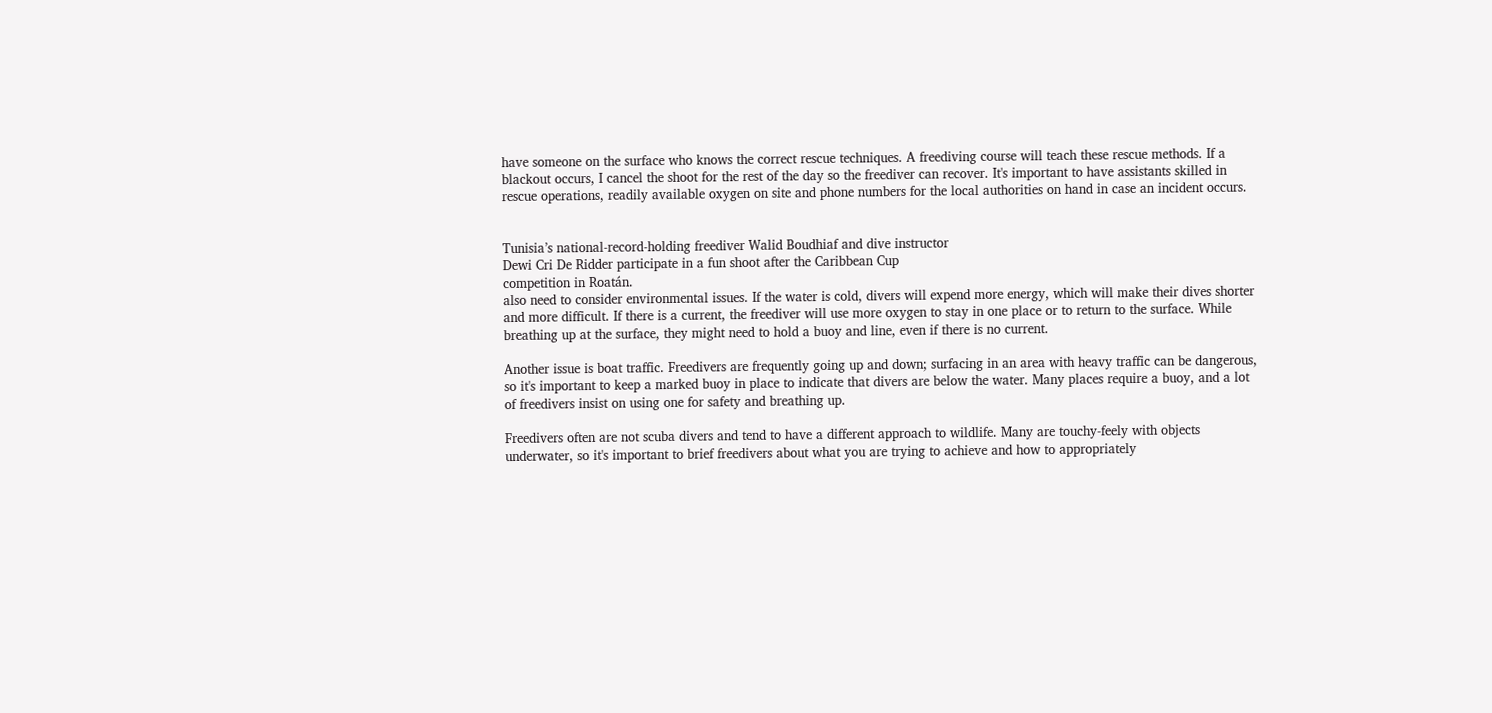have someone on the surface who knows the correct rescue techniques. A freediving course will teach these rescue methods. If a blackout occurs, I cancel the shoot for the rest of the day so the freediver can recover. It's important to have assistants skilled in rescue operations, readily available oxygen on site and phone numbers for the local authorities on hand in case an incident occurs.


Tunisia’s national-record-holding freediver Walid Boudhiaf and dive instructor
Dewi Cri De Ridder participate in a fun shoot after the Caribbean Cup
competition in Roatán.
also need to consider environmental issues. If the water is cold, divers will expend more energy, which will make their dives shorter and more difficult. If there is a current, the freediver will use more oxygen to stay in one place or to return to the surface. While breathing up at the surface, they might need to hold a buoy and line, even if there is no current.

Another issue is boat traffic. Freedivers are frequently going up and down; surfacing in an area with heavy traffic can be dangerous, so it's important to keep a marked buoy in place to indicate that divers are below the water. Many places require a buoy, and a lot of freedivers insist on using one for safety and breathing up.

Freedivers often are not scuba divers and tend to have a different approach to wildlife. Many are touchy-feely with objects underwater, so it's important to brief freedivers about what you are trying to achieve and how to appropriately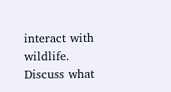interact with wildlife. Discuss what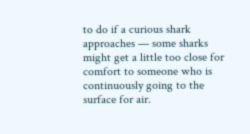to do if a curious shark approaches — some sharks might get a little too close for comfort to someone who is continuously going to the surface for air.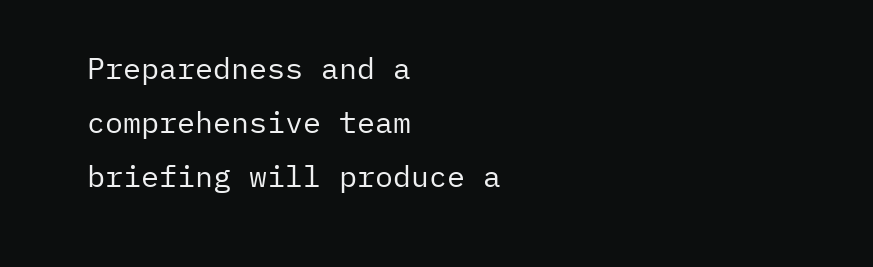Preparedness and a comprehensive team briefing will produce a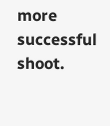more successful shoot.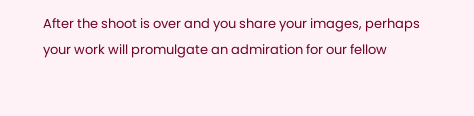After the shoot is over and you share your images, perhaps your work will promulgate an admiration for our fellow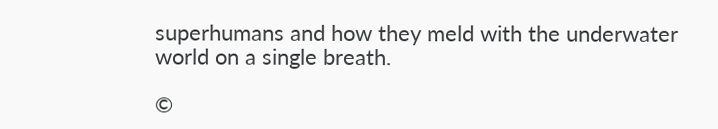superhumans and how they meld with the underwater world on a single breath.

©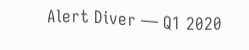Alert Diver — Q1 2020